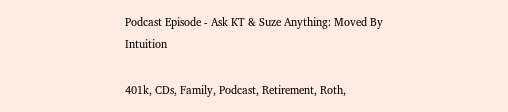Podcast Episode - Ask KT & Suze Anything: Moved By Intuition

401k, CDs, Family, Podcast, Retirement, Roth,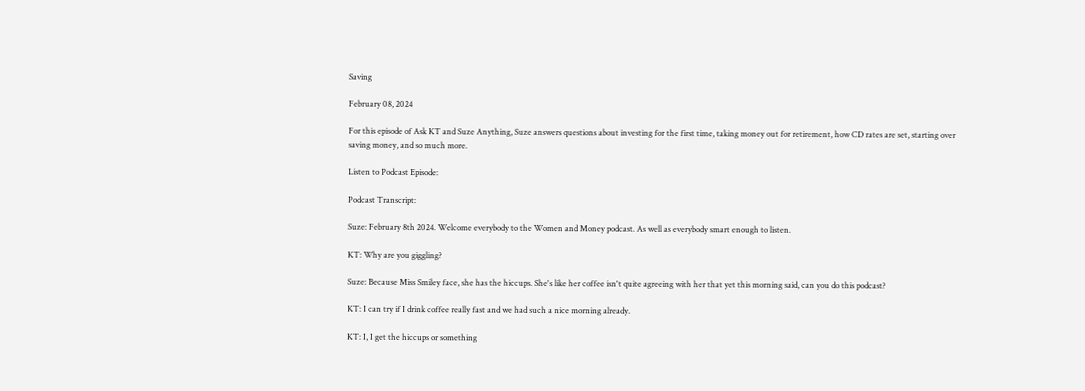Saving

February 08, 2024

For this episode of Ask KT and Suze Anything, Suze answers questions about investing for the first time, taking money out for retirement, how CD rates are set, starting over saving money, and so much more.

Listen to Podcast Episode:

Podcast Transcript:

Suze: February 8th 2024. Welcome everybody to the Women and Money podcast. As well as everybody smart enough to listen.

KT: Why are you giggling?

Suze: Because Miss Smiley face, she has the hiccups. She's like her coffee isn't quite agreeing with her that yet this morning said, can you do this podcast?

KT: I can try if I drink coffee really fast and we had such a nice morning already.

KT: I, I get the hiccups or something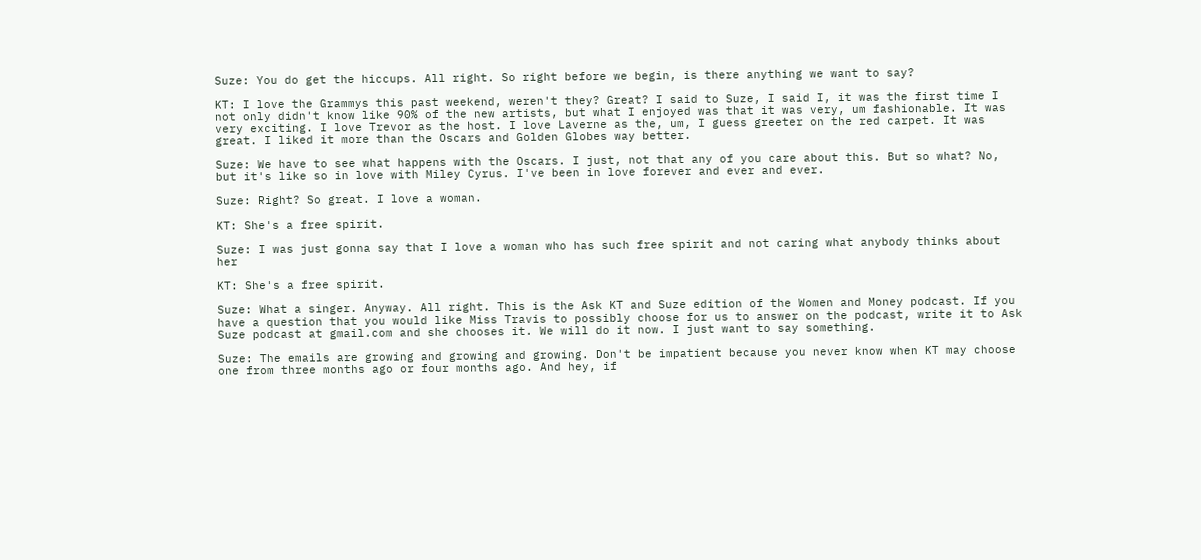Suze: You do get the hiccups. All right. So right before we begin, is there anything we want to say?

KT: I love the Grammys this past weekend, weren't they? Great? I said to Suze, I said I, it was the first time I not only didn't know like 90% of the new artists, but what I enjoyed was that it was very, um fashionable. It was very exciting. I love Trevor as the host. I love Laverne as the, um, I guess greeter on the red carpet. It was great. I liked it more than the Oscars and Golden Globes way better.

Suze: We have to see what happens with the Oscars. I just, not that any of you care about this. But so what? No, but it's like so in love with Miley Cyrus. I've been in love forever and ever and ever.

Suze: Right? So great. I love a woman.

KT: She's a free spirit.

Suze: I was just gonna say that I love a woman who has such free spirit and not caring what anybody thinks about her

KT: She's a free spirit.

Suze: What a singer. Anyway. All right. This is the Ask KT and Suze edition of the Women and Money podcast. If you have a question that you would like Miss Travis to possibly choose for us to answer on the podcast, write it to Ask Suze podcast at gmail.com and she chooses it. We will do it now. I just want to say something.

Suze: The emails are growing and growing and growing. Don't be impatient because you never know when KT may choose one from three months ago or four months ago. And hey, if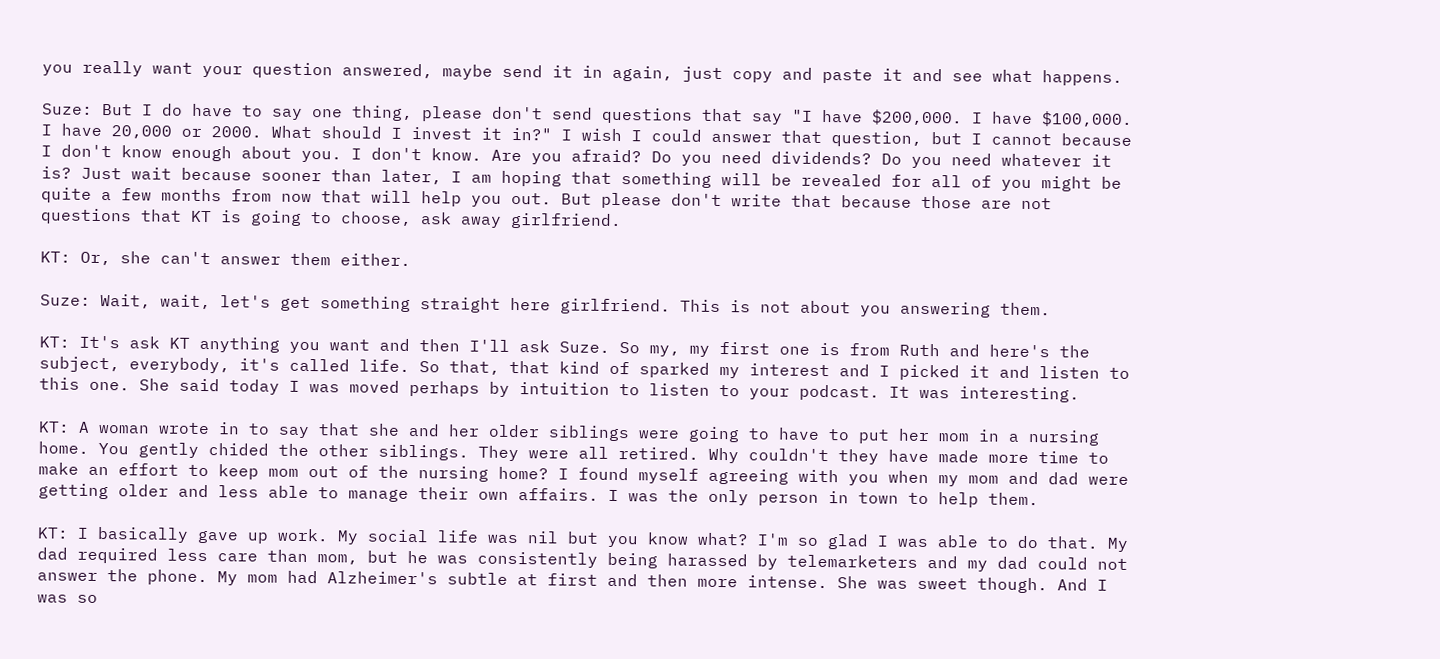you really want your question answered, maybe send it in again, just copy and paste it and see what happens.

Suze: But I do have to say one thing, please don't send questions that say "I have $200,000. I have $100,000. I have 20,000 or 2000. What should I invest it in?" I wish I could answer that question, but I cannot because I don't know enough about you. I don't know. Are you afraid? Do you need dividends? Do you need whatever it is? Just wait because sooner than later, I am hoping that something will be revealed for all of you might be quite a few months from now that will help you out. But please don't write that because those are not questions that KT is going to choose, ask away girlfriend.

KT: Or, she can't answer them either.

Suze: Wait, wait, let's get something straight here girlfriend. This is not about you answering them.

KT: It's ask KT anything you want and then I'll ask Suze. So my, my first one is from Ruth and here's the subject, everybody, it's called life. So that, that kind of sparked my interest and I picked it and listen to this one. She said today I was moved perhaps by intuition to listen to your podcast. It was interesting.

KT: A woman wrote in to say that she and her older siblings were going to have to put her mom in a nursing home. You gently chided the other siblings. They were all retired. Why couldn't they have made more time to make an effort to keep mom out of the nursing home? I found myself agreeing with you when my mom and dad were getting older and less able to manage their own affairs. I was the only person in town to help them.

KT: I basically gave up work. My social life was nil but you know what? I'm so glad I was able to do that. My dad required less care than mom, but he was consistently being harassed by telemarketers and my dad could not answer the phone. My mom had Alzheimer's subtle at first and then more intense. She was sweet though. And I was so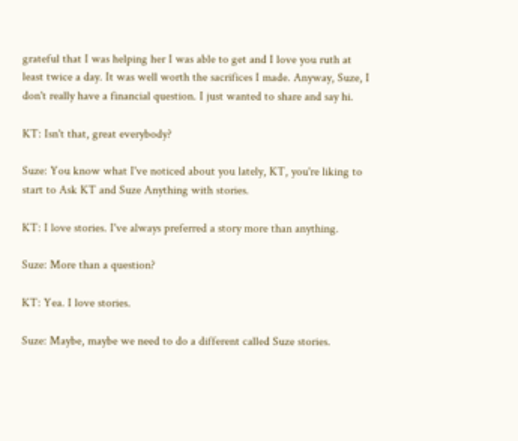grateful that I was helping her I was able to get and I love you ruth at least twice a day. It was well worth the sacrifices I made. Anyway, Suze, I don't really have a financial question. I just wanted to share and say hi.

KT: Isn't that, great everybody?

Suze: You know what I've noticed about you lately, KT, you're liking to start to Ask KT and Suze Anything with stories.

KT: I love stories. I've always preferred a story more than anything.

Suze: More than a question?

KT: Yea. I love stories.

Suze: Maybe, maybe we need to do a different called Suze stories.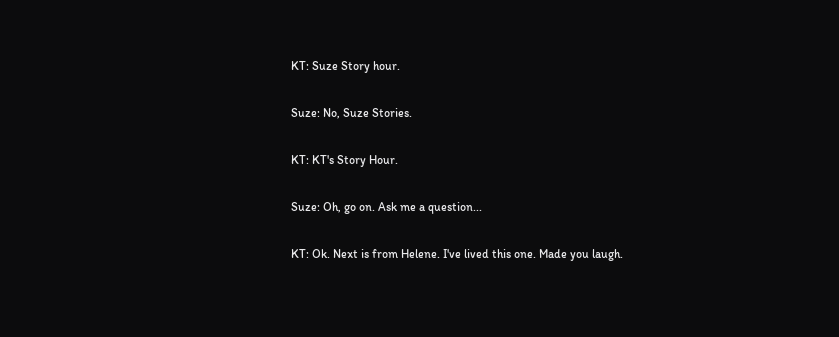KT: Suze Story hour.

Suze: No, Suze Stories.

KT: KT's Story Hour.

Suze: Oh, go on. Ask me a question...

KT: Ok. Next is from Helene. I've lived this one. Made you laugh.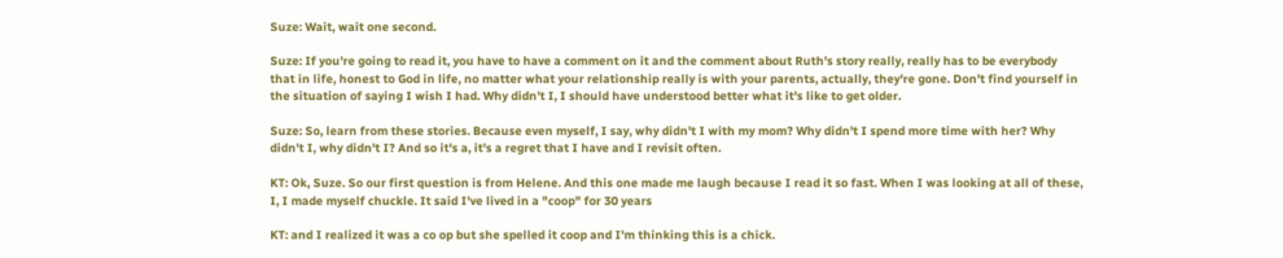Suze: Wait, wait one second.

Suze: If you're going to read it, you have to have a comment on it and the comment about Ruth's story really, really has to be everybody that in life, honest to God in life, no matter what your relationship really is with your parents, actually, they're gone. Don't find yourself in the situation of saying I wish I had. Why didn't I, I should have understood better what it's like to get older.

Suze: So, learn from these stories. Because even myself, I say, why didn't I with my mom? Why didn't I spend more time with her? Why didn't I, why didn't I? And so it's a, it's a regret that I have and I revisit often.

KT: Ok, Suze. So our first question is from Helene. And this one made me laugh because I read it so fast. When I was looking at all of these, I, I made myself chuckle. It said I've lived in a "coop" for 30 years

KT: and I realized it was a co op but she spelled it coop and I'm thinking this is a chick.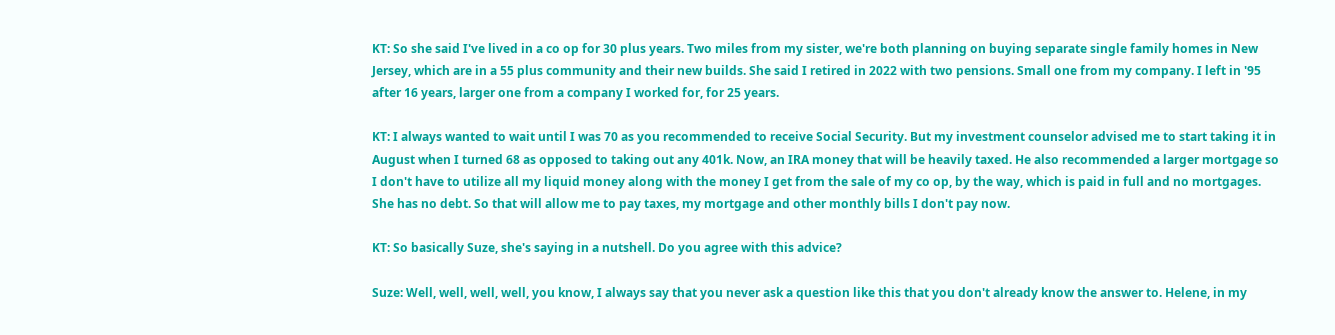KT: So she said I've lived in a co op for 30 plus years. Two miles from my sister, we're both planning on buying separate single family homes in New Jersey, which are in a 55 plus community and their new builds. She said I retired in 2022 with two pensions. Small one from my company. I left in '95 after 16 years, larger one from a company I worked for, for 25 years.

KT: I always wanted to wait until I was 70 as you recommended to receive Social Security. But my investment counselor advised me to start taking it in August when I turned 68 as opposed to taking out any 401k. Now, an IRA money that will be heavily taxed. He also recommended a larger mortgage so I don't have to utilize all my liquid money along with the money I get from the sale of my co op, by the way, which is paid in full and no mortgages. She has no debt. So that will allow me to pay taxes, my mortgage and other monthly bills I don't pay now.

KT: So basically Suze, she's saying in a nutshell. Do you agree with this advice?

Suze: Well, well, well, well, you know, I always say that you never ask a question like this that you don't already know the answer to. Helene, in my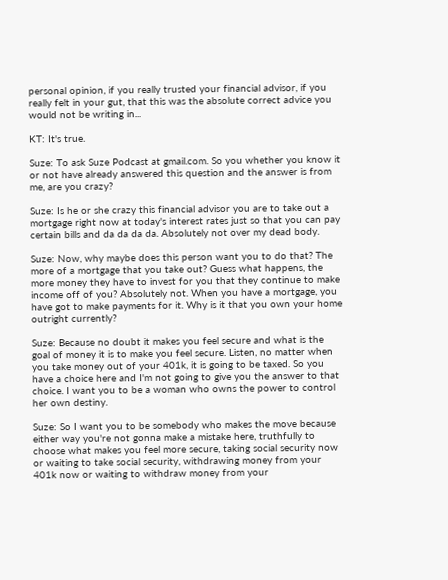personal opinion, if you really trusted your financial advisor, if you really felt in your gut, that this was the absolute correct advice you would not be writing in...

KT: It's true.

Suze: To ask Suze Podcast at gmail.com. So you whether you know it or not have already answered this question and the answer is from me, are you crazy?

Suze: Is he or she crazy this financial advisor you are to take out a mortgage right now at today's interest rates just so that you can pay certain bills and da da da da. Absolutely not over my dead body.

Suze: Now, why maybe does this person want you to do that? The more of a mortgage that you take out? Guess what happens, the more money they have to invest for you that they continue to make income off of you? Absolutely not. When you have a mortgage, you have got to make payments for it. Why is it that you own your home outright currently?

Suze: Because no doubt it makes you feel secure and what is the goal of money it is to make you feel secure. Listen, no matter when you take money out of your 401k, it is going to be taxed. So you have a choice here and I'm not going to give you the answer to that choice. I want you to be a woman who owns the power to control her own destiny.

Suze: So I want you to be somebody who makes the move because either way you're not gonna make a mistake here, truthfully to choose what makes you feel more secure, taking social security now or waiting to take social security, withdrawing money from your 401k now or waiting to withdraw money from your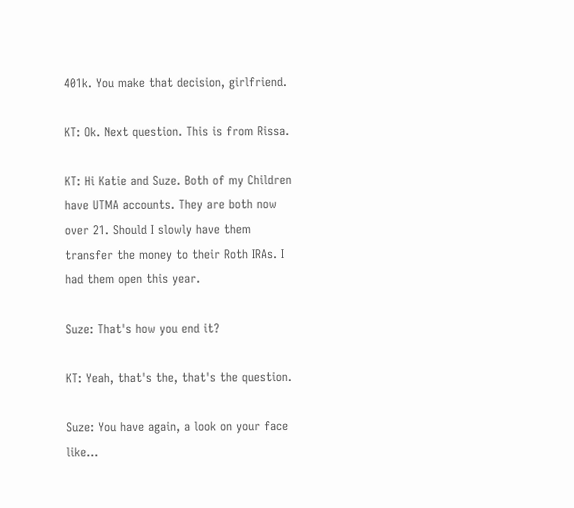401k. You make that decision, girlfriend.

KT: Ok. Next question. This is from Rissa.

KT: Hi Katie and Suze. Both of my Children have UTMA accounts. They are both now over 21. Should I slowly have them transfer the money to their Roth IRAs. I had them open this year.

Suze: That's how you end it?

KT: Yeah, that's the, that's the question.

Suze: You have again, a look on your face like...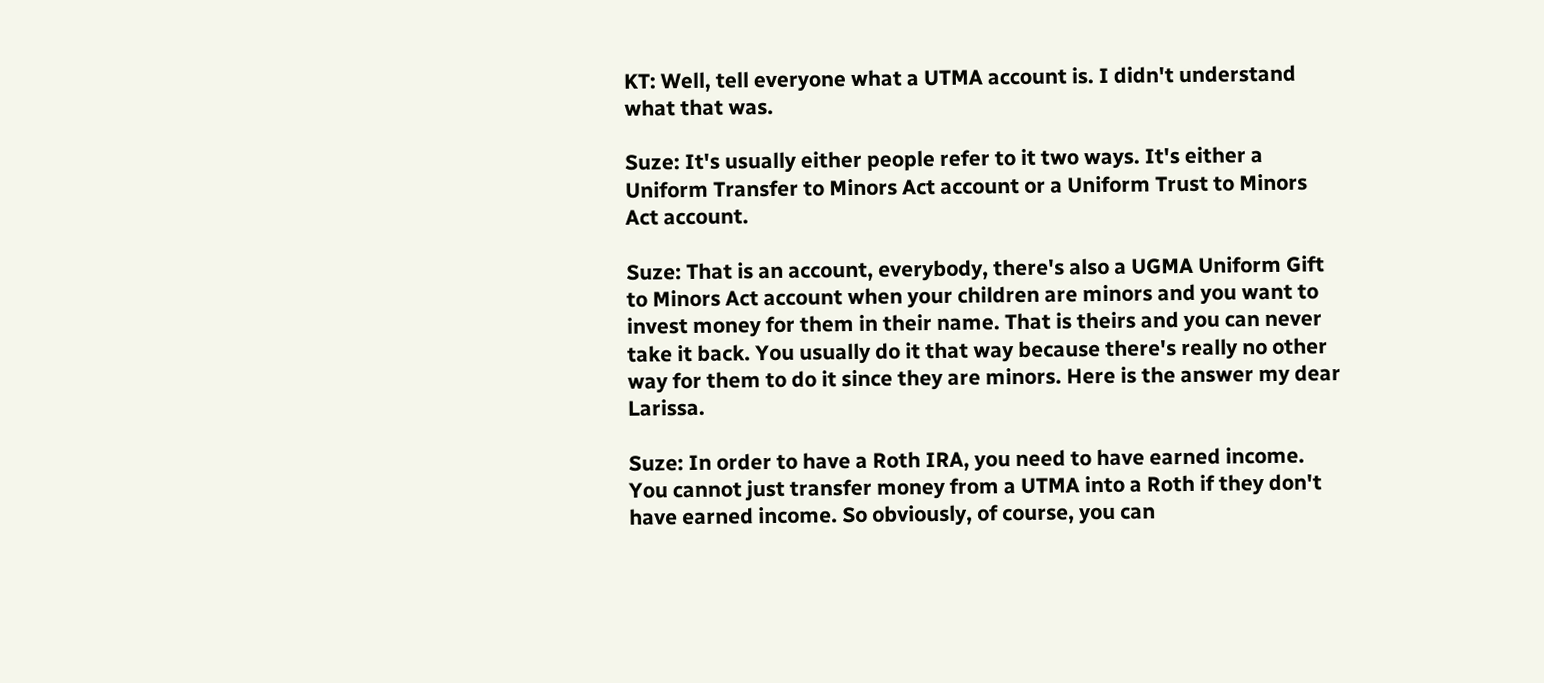KT: Well, tell everyone what a UTMA account is. I didn't understand what that was.

Suze: It's usually either people refer to it two ways. It's either a Uniform Transfer to Minors Act account or a Uniform Trust to Minors Act account.

Suze: That is an account, everybody, there's also a UGMA Uniform Gift to Minors Act account when your children are minors and you want to invest money for them in their name. That is theirs and you can never take it back. You usually do it that way because there's really no other way for them to do it since they are minors. Here is the answer my dear Larissa.

Suze: In order to have a Roth IRA, you need to have earned income. You cannot just transfer money from a UTMA into a Roth if they don't have earned income. So obviously, of course, you can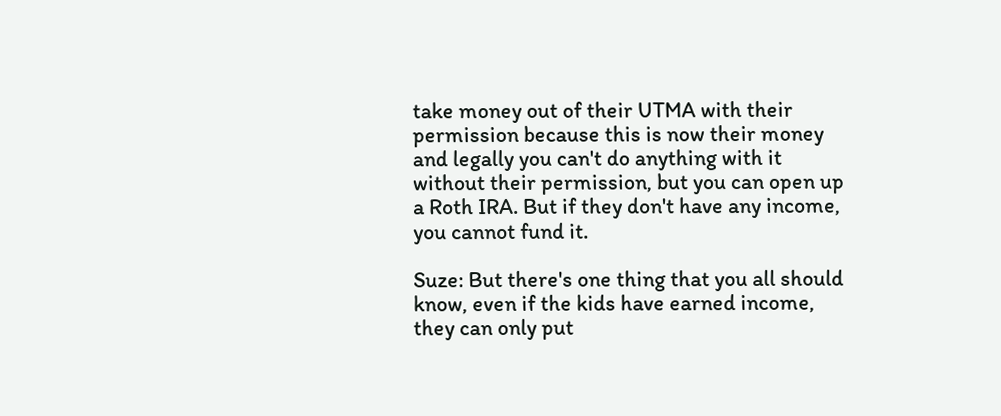take money out of their UTMA with their permission because this is now their money and legally you can't do anything with it without their permission, but you can open up a Roth IRA. But if they don't have any income, you cannot fund it.

Suze: But there's one thing that you all should know, even if the kids have earned income, they can only put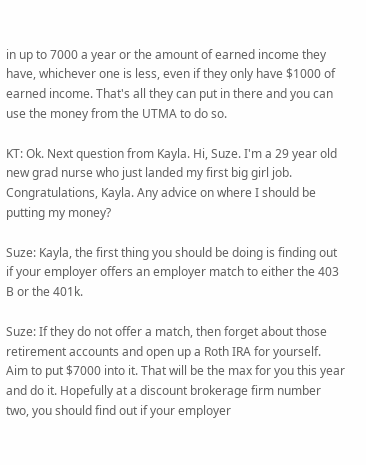in up to 7000 a year or the amount of earned income they have, whichever one is less, even if they only have $1000 of earned income. That's all they can put in there and you can use the money from the UTMA to do so.

KT: Ok. Next question from Kayla. Hi, Suze. I'm a 29 year old new grad nurse who just landed my first big girl job. Congratulations, Kayla. Any advice on where I should be putting my money?

Suze: Kayla, the first thing you should be doing is finding out if your employer offers an employer match to either the 403 B or the 401k.

Suze: If they do not offer a match, then forget about those retirement accounts and open up a Roth IRA for yourself. Aim to put $7000 into it. That will be the max for you this year and do it. Hopefully at a discount brokerage firm number two, you should find out if your employer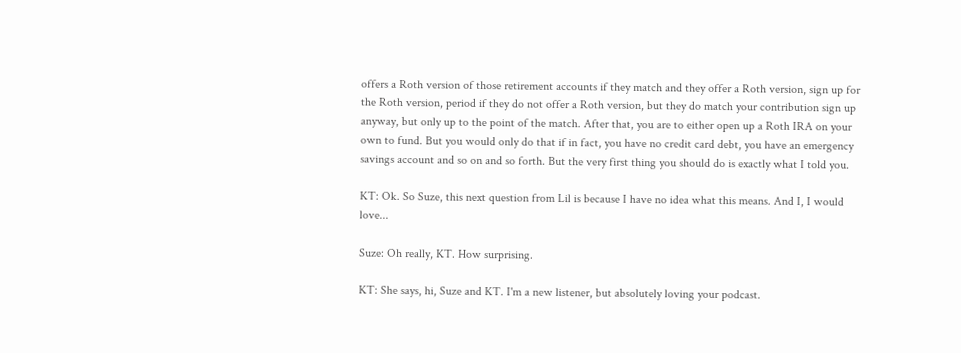offers a Roth version of those retirement accounts if they match and they offer a Roth version, sign up for the Roth version, period if they do not offer a Roth version, but they do match your contribution sign up anyway, but only up to the point of the match. After that, you are to either open up a Roth IRA on your own to fund. But you would only do that if in fact, you have no credit card debt, you have an emergency savings account and so on and so forth. But the very first thing you should do is exactly what I told you.

KT: Ok. So Suze, this next question from Lil is because I have no idea what this means. And I, I would love...

Suze: Oh really, KT. How surprising.

KT: She says, hi, Suze and KT. I'm a new listener, but absolutely loving your podcast.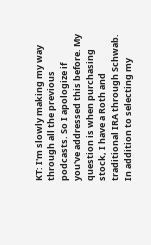KT: I'm slowly making my way through all the previous podcasts. So I apologize if you've addressed this before. My question is when purchasing stock, I have a Roth and traditional IRA through Schwab. In addition to selecting my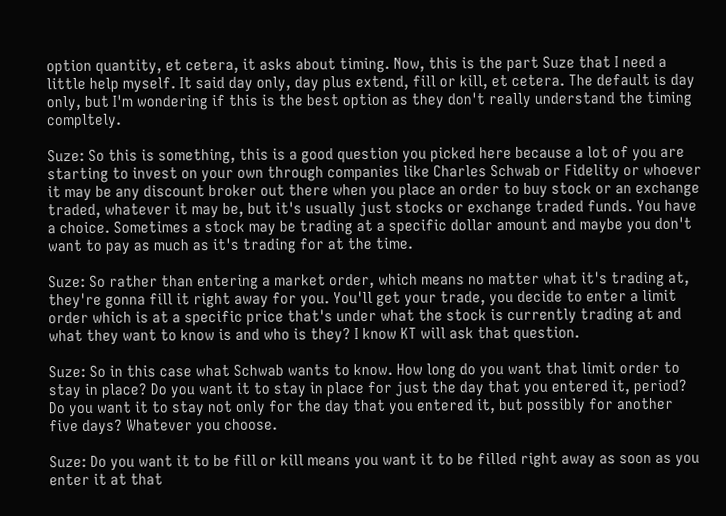option quantity, et cetera, it asks about timing. Now, this is the part Suze that I need a little help myself. It said day only, day plus extend, fill or kill, et cetera. The default is day only, but I'm wondering if this is the best option as they don't really understand the timing compltely.

Suze: So this is something, this is a good question you picked here because a lot of you are starting to invest on your own through companies like Charles Schwab or Fidelity or whoever it may be any discount broker out there when you place an order to buy stock or an exchange traded, whatever it may be, but it's usually just stocks or exchange traded funds. You have a choice. Sometimes a stock may be trading at a specific dollar amount and maybe you don't want to pay as much as it's trading for at the time.

Suze: So rather than entering a market order, which means no matter what it's trading at, they're gonna fill it right away for you. You'll get your trade, you decide to enter a limit order which is at a specific price that's under what the stock is currently trading at and what they want to know is and who is they? I know KT will ask that question.

Suze: So in this case what Schwab wants to know. How long do you want that limit order to stay in place? Do you want it to stay in place for just the day that you entered it, period? Do you want it to stay not only for the day that you entered it, but possibly for another five days? Whatever you choose.

Suze: Do you want it to be fill or kill means you want it to be filled right away as soon as you enter it at that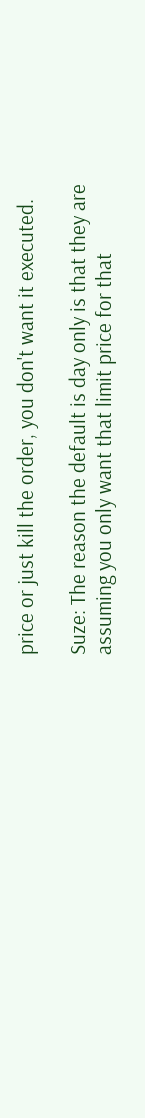price or just kill the order, you don't want it executed.

Suze: The reason the default is day only is that they are assuming you only want that limit price for that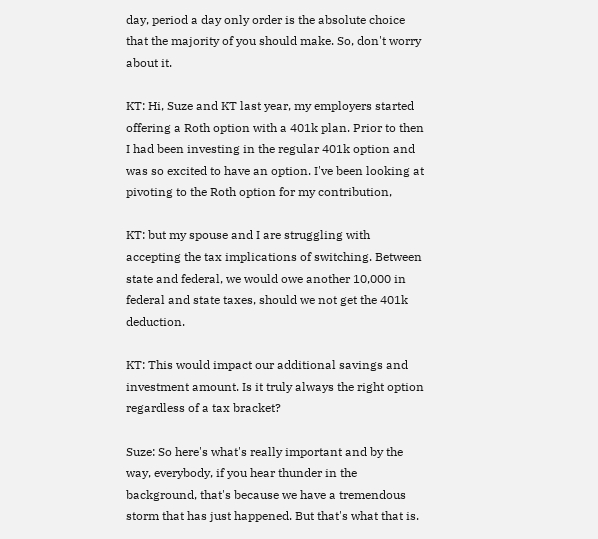day, period a day only order is the absolute choice that the majority of you should make. So, don't worry about it.

KT: Hi, Suze and KT last year, my employers started offering a Roth option with a 401k plan. Prior to then I had been investing in the regular 401k option and was so excited to have an option. I've been looking at pivoting to the Roth option for my contribution,

KT: but my spouse and I are struggling with accepting the tax implications of switching. Between state and federal, we would owe another 10,000 in federal and state taxes, should we not get the 401k deduction.

KT: This would impact our additional savings and investment amount. Is it truly always the right option regardless of a tax bracket?

Suze: So here's what's really important and by the way, everybody, if you hear thunder in the background, that's because we have a tremendous storm that has just happened. But that's what that is.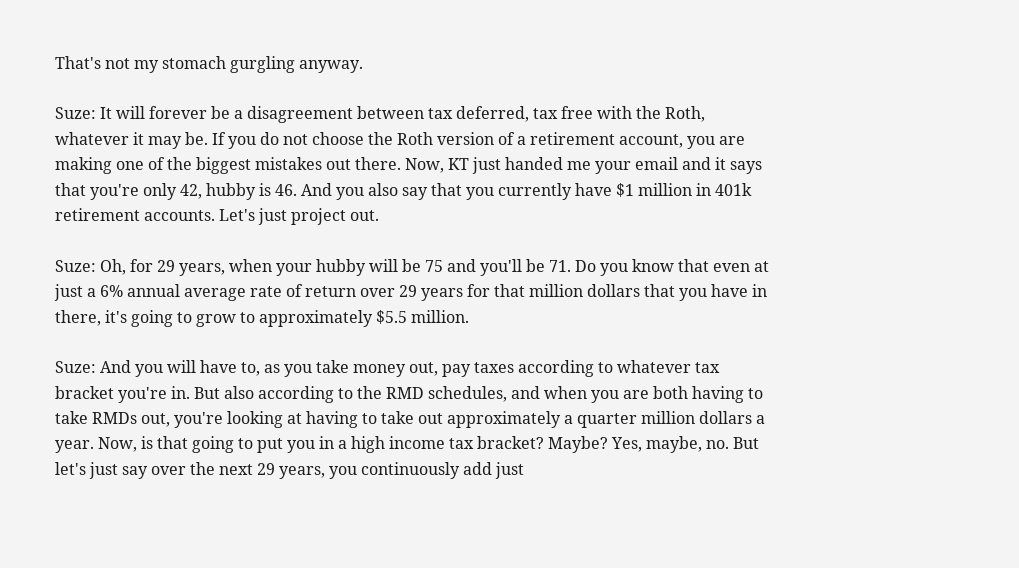That's not my stomach gurgling anyway.

Suze: It will forever be a disagreement between tax deferred, tax free with the Roth, whatever it may be. If you do not choose the Roth version of a retirement account, you are making one of the biggest mistakes out there. Now, KT just handed me your email and it says that you're only 42, hubby is 46. And you also say that you currently have $1 million in 401k retirement accounts. Let's just project out.

Suze: Oh, for 29 years, when your hubby will be 75 and you'll be 71. Do you know that even at just a 6% annual average rate of return over 29 years for that million dollars that you have in there, it's going to grow to approximately $5.5 million.

Suze: And you will have to, as you take money out, pay taxes according to whatever tax bracket you're in. But also according to the RMD schedules, and when you are both having to take RMDs out, you're looking at having to take out approximately a quarter million dollars a year. Now, is that going to put you in a high income tax bracket? Maybe? Yes, maybe, no. But let's just say over the next 29 years, you continuously add just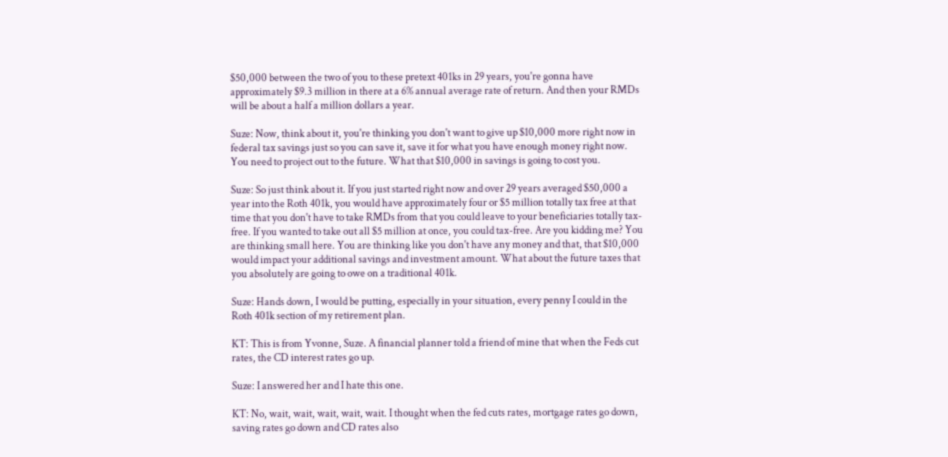$50,000 between the two of you to these pretext 401ks in 29 years, you're gonna have approximately $9.3 million in there at a 6% annual average rate of return. And then your RMDs will be about a half a million dollars a year.

Suze: Now, think about it, you're thinking you don't want to give up $10,000 more right now in federal tax savings just so you can save it, save it for what you have enough money right now. You need to project out to the future. What that $10,000 in savings is going to cost you.

Suze: So just think about it. If you just started right now and over 29 years averaged $50,000 a year into the Roth 401k, you would have approximately four or $5 million totally tax free at that time that you don't have to take RMDs from that you could leave to your beneficiaries totally tax-free. If you wanted to take out all $5 million at once, you could tax-free. Are you kidding me? You are thinking small here. You are thinking like you don't have any money and that, that $10,000 would impact your additional savings and investment amount. What about the future taxes that you absolutely are going to owe on a traditional 401k.

Suze: Hands down, I would be putting, especially in your situation, every penny I could in the Roth 401k section of my retirement plan.

KT: This is from Yvonne, Suze. A financial planner told a friend of mine that when the Feds cut rates, the CD interest rates go up.

Suze: I answered her and I hate this one.

KT: No, wait, wait, wait, wait, wait. I thought when the fed cuts rates, mortgage rates go down, saving rates go down and CD rates also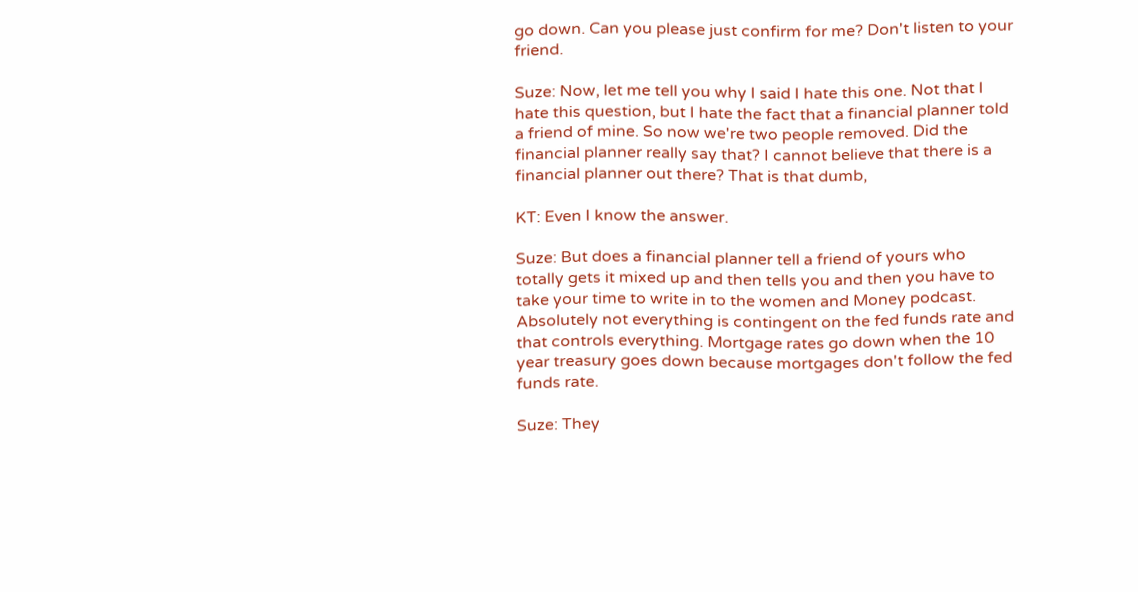go down. Can you please just confirm for me? Don't listen to your friend.

Suze: Now, let me tell you why I said I hate this one. Not that I hate this question, but I hate the fact that a financial planner told a friend of mine. So now we're two people removed. Did the financial planner really say that? I cannot believe that there is a financial planner out there? That is that dumb,

KT: Even I know the answer.

Suze: But does a financial planner tell a friend of yours who totally gets it mixed up and then tells you and then you have to take your time to write in to the women and Money podcast. Absolutely not everything is contingent on the fed funds rate and that controls everything. Mortgage rates go down when the 10 year treasury goes down because mortgages don't follow the fed funds rate.

Suze: They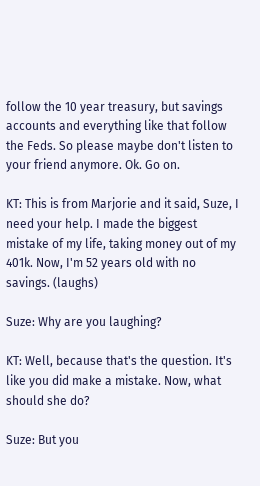follow the 10 year treasury, but savings accounts and everything like that follow the Feds. So please maybe don't listen to your friend anymore. Ok. Go on.

KT: This is from Marjorie and it said, Suze, I need your help. I made the biggest mistake of my life, taking money out of my 401k. Now, I'm 52 years old with no savings. (laughs)

Suze: Why are you laughing?

KT: Well, because that's the question. It's like you did make a mistake. Now, what should she do?

Suze: But you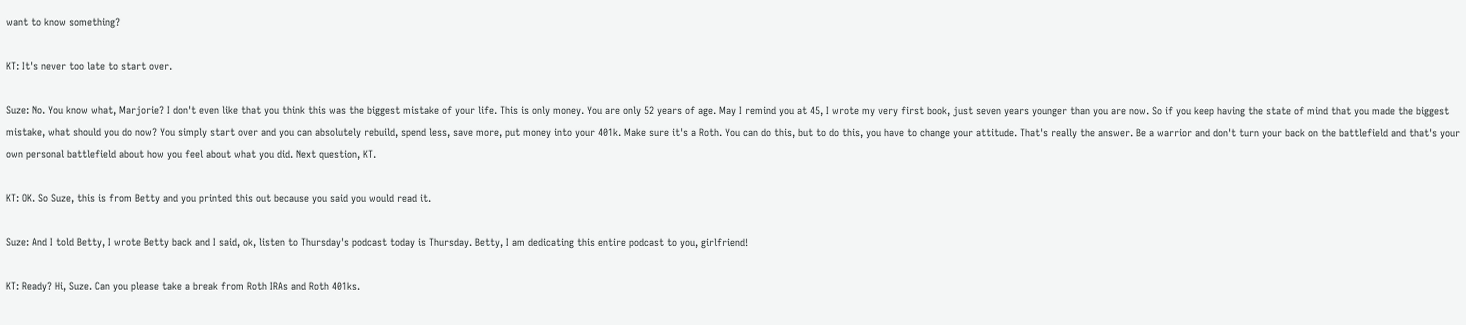want to know something?

KT: It's never too late to start over.

Suze: No. You know what, Marjorie? I don't even like that you think this was the biggest mistake of your life. This is only money. You are only 52 years of age. May I remind you at 45, I wrote my very first book, just seven years younger than you are now. So if you keep having the state of mind that you made the biggest mistake, what should you do now? You simply start over and you can absolutely rebuild, spend less, save more, put money into your 401k. Make sure it's a Roth. You can do this, but to do this, you have to change your attitude. That's really the answer. Be a warrior and don't turn your back on the battlefield and that's your own personal battlefield about how you feel about what you did. Next question, KT.

KT: OK. So Suze, this is from Betty and you printed this out because you said you would read it.

Suze: And I told Betty, I wrote Betty back and I said, ok, listen to Thursday's podcast today is Thursday. Betty, I am dedicating this entire podcast to you, girlfriend!

KT: Ready? Hi, Suze. Can you please take a break from Roth IRAs and Roth 401ks.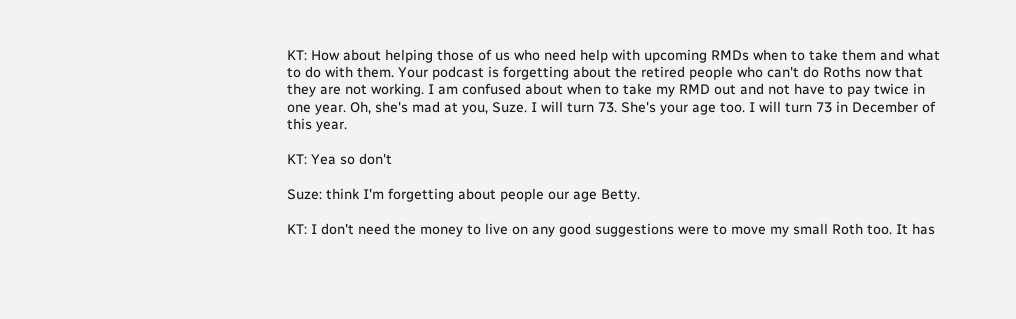KT: How about helping those of us who need help with upcoming RMDs when to take them and what to do with them. Your podcast is forgetting about the retired people who can't do Roths now that they are not working. I am confused about when to take my RMD out and not have to pay twice in one year. Oh, she's mad at you, Suze. I will turn 73. She's your age too. I will turn 73 in December of this year.

KT: Yea so don't

Suze: think I'm forgetting about people our age Betty.

KT: I don't need the money to live on any good suggestions were to move my small Roth too. It has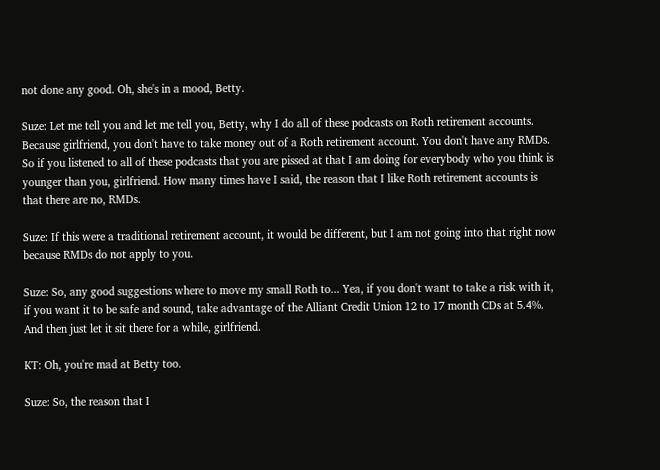not done any good. Oh, she's in a mood, Betty.

Suze: Let me tell you and let me tell you, Betty, why I do all of these podcasts on Roth retirement accounts. Because girlfriend, you don't have to take money out of a Roth retirement account. You don't have any RMDs. So if you listened to all of these podcasts that you are pissed at that I am doing for everybody who you think is younger than you, girlfriend. How many times have I said, the reason that I like Roth retirement accounts is that there are no, RMDs.

Suze: If this were a traditional retirement account, it would be different, but I am not going into that right now because RMDs do not apply to you.

Suze: So, any good suggestions where to move my small Roth to... Yea, if you don't want to take a risk with it, if you want it to be safe and sound, take advantage of the Alliant Credit Union 12 to 17 month CDs at 5.4%. And then just let it sit there for a while, girlfriend.

KT: Oh, you're mad at Betty too.

Suze: So, the reason that I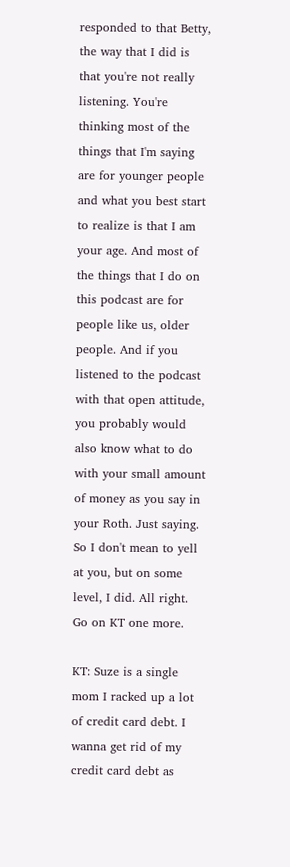responded to that Betty, the way that I did is that you're not really listening. You're thinking most of the things that I'm saying are for younger people and what you best start to realize is that I am your age. And most of the things that I do on this podcast are for people like us, older people. And if you listened to the podcast with that open attitude, you probably would also know what to do with your small amount of money as you say in your Roth. Just saying. So I don't mean to yell at you, but on some level, I did. All right. Go on KT one more.

KT: Suze is a single mom I racked up a lot of credit card debt. I wanna get rid of my credit card debt as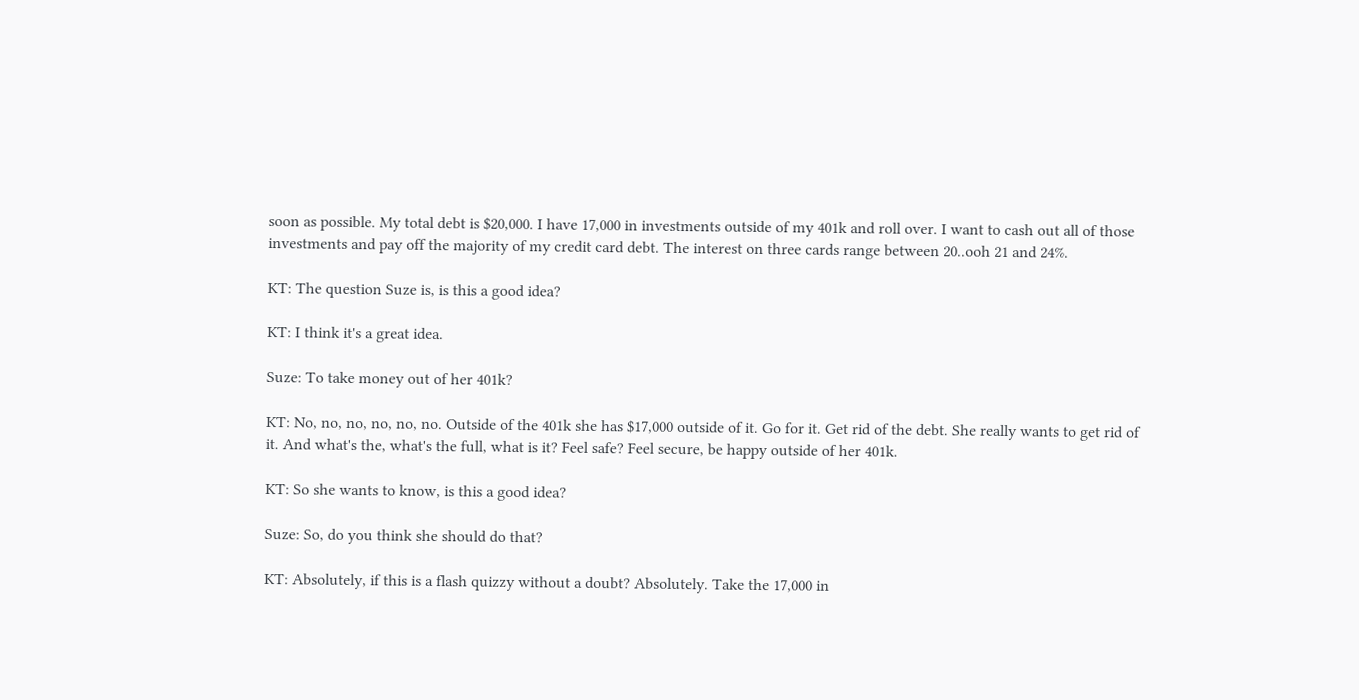soon as possible. My total debt is $20,000. I have 17,000 in investments outside of my 401k and roll over. I want to cash out all of those investments and pay off the majority of my credit card debt. The interest on three cards range between 20..ooh 21 and 24%.

KT: The question Suze is, is this a good idea?

KT: I think it's a great idea.

Suze: To take money out of her 401k?

KT: No, no, no, no, no, no. Outside of the 401k she has $17,000 outside of it. Go for it. Get rid of the debt. She really wants to get rid of it. And what's the, what's the full, what is it? Feel safe? Feel secure, be happy outside of her 401k.

KT: So she wants to know, is this a good idea?

Suze: So, do you think she should do that?

KT: Absolutely, if this is a flash quizzy without a doubt? Absolutely. Take the 17,000 in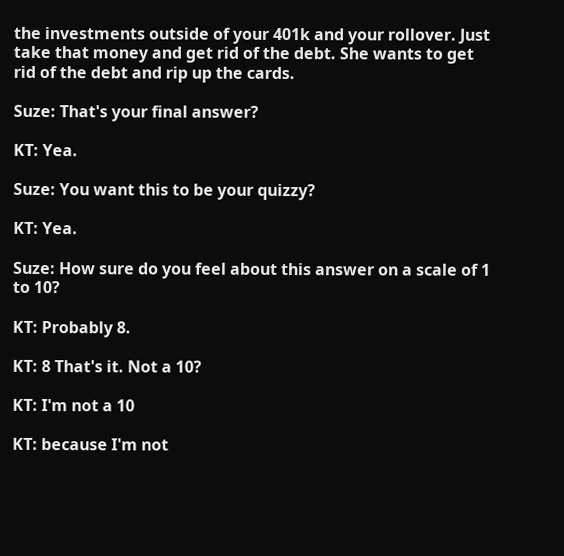the investments outside of your 401k and your rollover. Just take that money and get rid of the debt. She wants to get rid of the debt and rip up the cards.

Suze: That's your final answer?

KT: Yea.

Suze: You want this to be your quizzy?

KT: Yea.

Suze: How sure do you feel about this answer on a scale of 1 to 10?

KT: Probably 8.

KT: 8 That's it. Not a 10?

KT: I'm not a 10

KT: because I'm not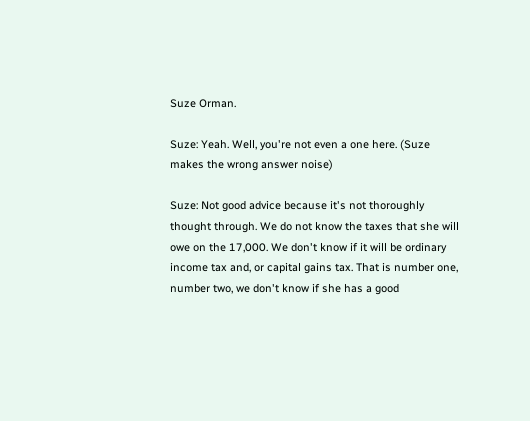Suze Orman.

Suze: Yeah. Well, you're not even a one here. (Suze makes the wrong answer noise)

Suze: Not good advice because it's not thoroughly thought through. We do not know the taxes that she will owe on the 17,000. We don't know if it will be ordinary income tax and, or capital gains tax. That is number one, number two, we don't know if she has a good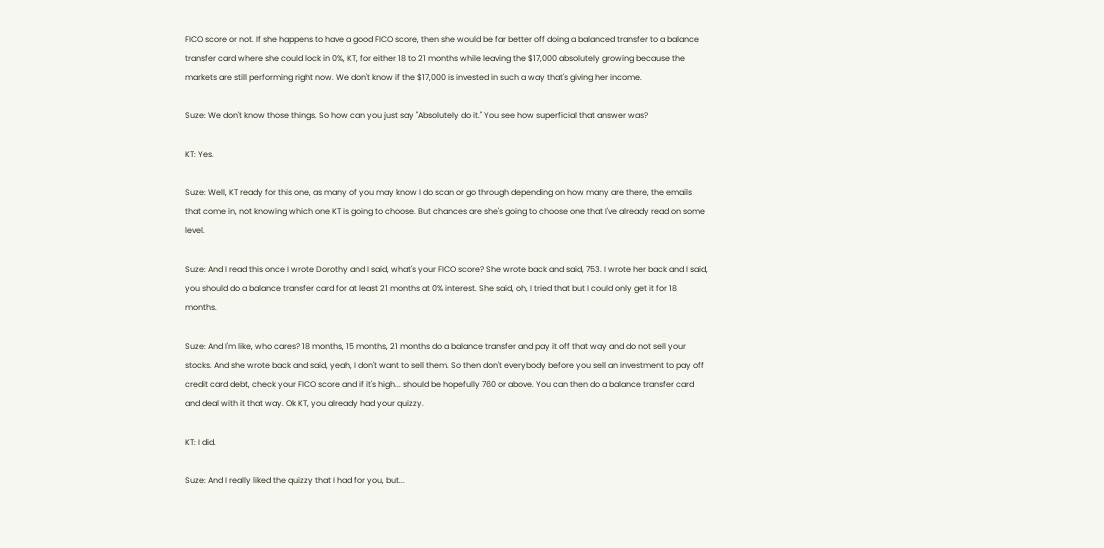FICO score or not. If she happens to have a good FICO score, then she would be far better off doing a balanced transfer to a balance transfer card where she could lock in 0%, KT, for either 18 to 21 months while leaving the $17,000 absolutely growing because the markets are still performing right now. We don't know if the $17,000 is invested in such a way that's giving her income.

Suze: We don't know those things. So how can you just say "Absolutely do it." You see how superficial that answer was?

KT: Yes.

Suze: Well, KT ready for this one, as many of you may know I do scan or go through depending on how many are there, the emails that come in, not knowing which one KT is going to choose. But chances are she's going to choose one that I've already read on some level.

Suze: And I read this once I wrote Dorothy and I said, what's your FICO score? She wrote back and said, 753. I wrote her back and I said, you should do a balance transfer card for at least 21 months at 0% interest. She said, oh, I tried that but I could only get it for 18 months.

Suze: And I'm like, who cares? 18 months, 15 months, 21 months do a balance transfer and pay it off that way and do not sell your stocks. And she wrote back and said, yeah, I don't want to sell them. So then don't everybody before you sell an investment to pay off credit card debt, check your FICO score and if it's high... should be hopefully 760 or above. You can then do a balance transfer card and deal with it that way. Ok KT, you already had your quizzy.

KT: I did.

Suze: And I really liked the quizzy that I had for you, but...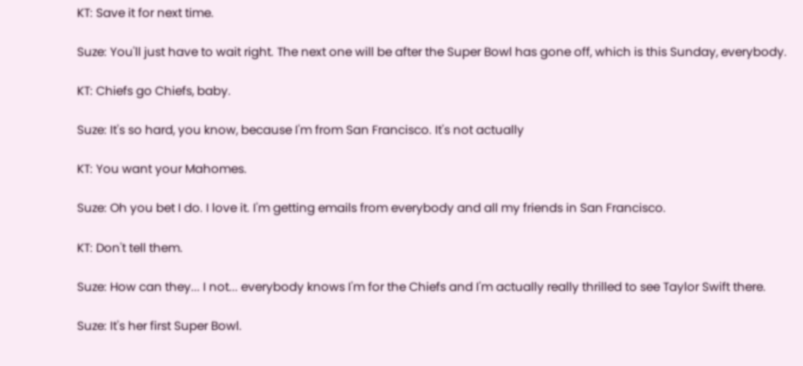KT: Save it for next time.

Suze: You'll just have to wait right. The next one will be after the Super Bowl has gone off, which is this Sunday, everybody.

KT: Chiefs go Chiefs, baby.

Suze: It's so hard, you know, because I'm from San Francisco. It's not actually

KT: You want your Mahomes.

Suze: Oh you bet I do. I love it. I'm getting emails from everybody and all my friends in San Francisco.

KT: Don't tell them.

Suze: How can they... I not... everybody knows I'm for the Chiefs and I'm actually really thrilled to see Taylor Swift there.

Suze: It's her first Super Bowl.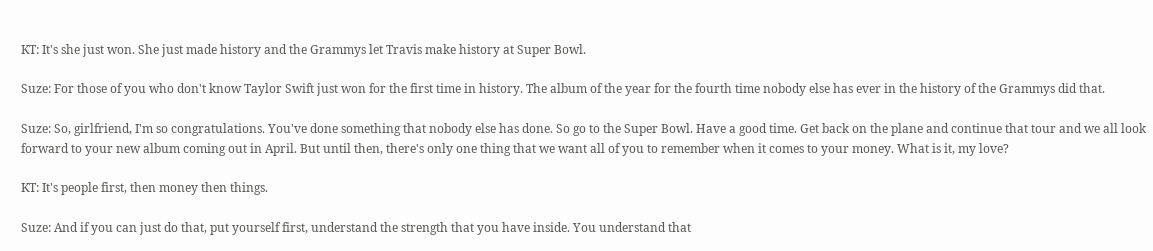KT: It's she just won. She just made history and the Grammys let Travis make history at Super Bowl.

Suze: For those of you who don't know Taylor Swift just won for the first time in history. The album of the year for the fourth time nobody else has ever in the history of the Grammys did that.

Suze: So, girlfriend, I'm so congratulations. You've done something that nobody else has done. So go to the Super Bowl. Have a good time. Get back on the plane and continue that tour and we all look forward to your new album coming out in April. But until then, there's only one thing that we want all of you to remember when it comes to your money. What is it, my love?

KT: It's people first, then money then things.

Suze: And if you can just do that, put yourself first, understand the strength that you have inside. You understand that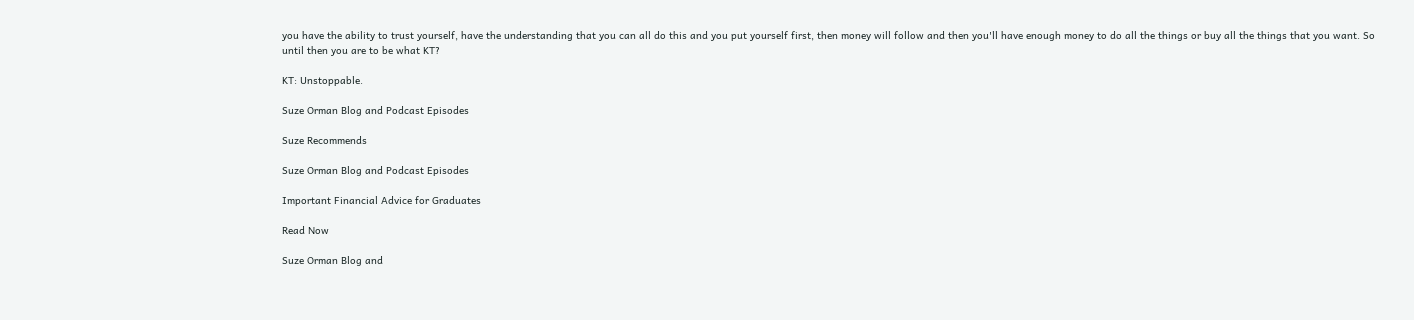you have the ability to trust yourself, have the understanding that you can all do this and you put yourself first, then money will follow and then you'll have enough money to do all the things or buy all the things that you want. So until then you are to be what KT?

KT: Unstoppable.

Suze Orman Blog and Podcast Episodes

Suze Recommends

Suze Orman Blog and Podcast Episodes

Important Financial Advice for Graduates

Read Now

Suze Orman Blog and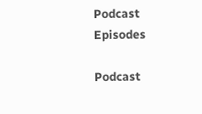Podcast Episodes

Podcast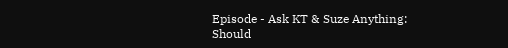Episode - Ask KT & Suze Anything: Should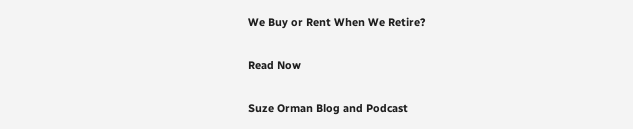We Buy or Rent When We Retire?

Read Now

Suze Orman Blog and Podcast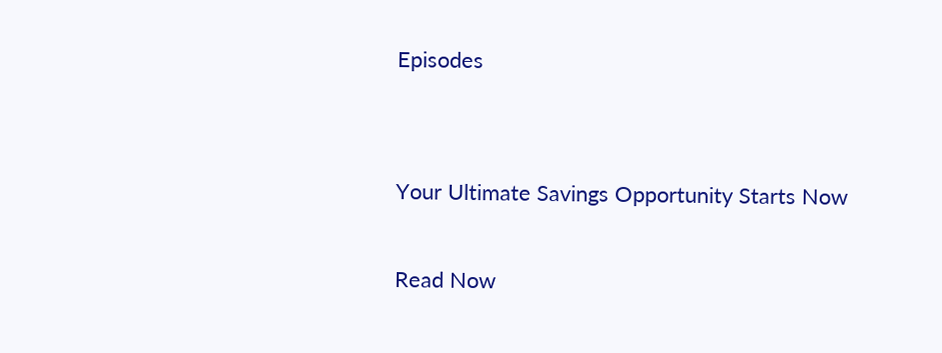Episodes


Your Ultimate Savings Opportunity Starts Now

Read Now